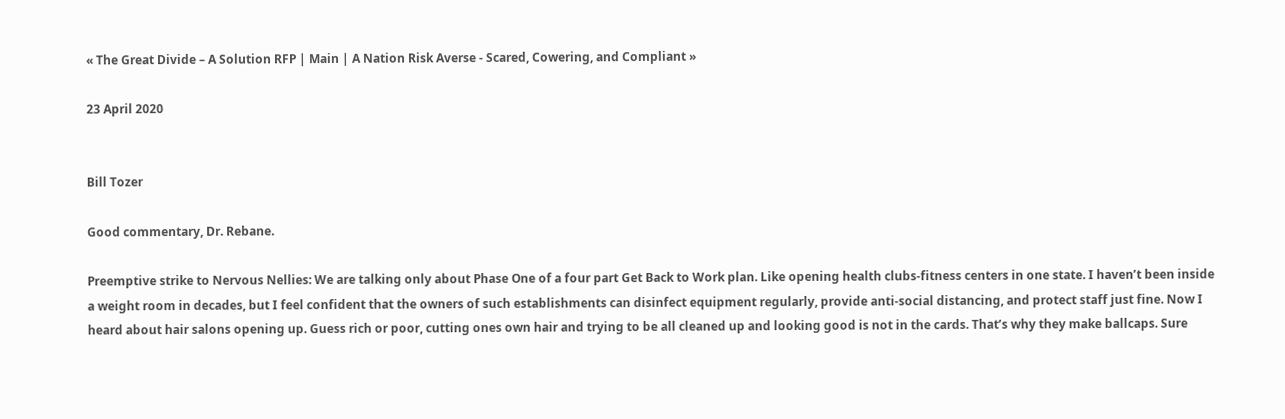« The Great Divide – A Solution RFP | Main | A Nation Risk Averse - Scared, Cowering, and Compliant »

23 April 2020


Bill Tozer

Good commentary, Dr. Rebane.

Preemptive strike to Nervous Nellies: We are talking only about Phase One of a four part Get Back to Work plan. Like opening health clubs-fitness centers in one state. I haven’t been inside a weight room in decades, but I feel confident that the owners of such establishments can disinfect equipment regularly, provide anti-social distancing, and protect staff just fine. Now I heard about hair salons opening up. Guess rich or poor, cutting ones own hair and trying to be all cleaned up and looking good is not in the cards. That’s why they make ballcaps. Sure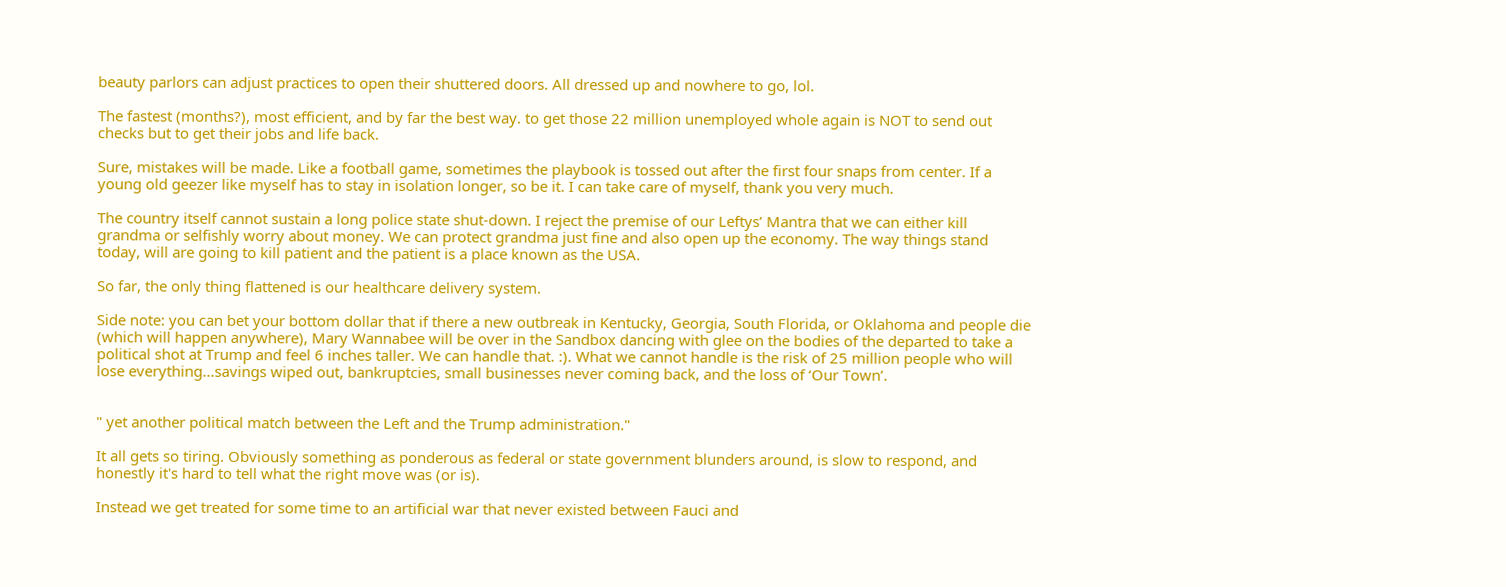beauty parlors can adjust practices to open their shuttered doors. All dressed up and nowhere to go, lol.

The fastest (months?), most efficient, and by far the best way. to get those 22 million unemployed whole again is NOT to send out checks but to get their jobs and life back.

Sure, mistakes will be made. Like a football game, sometimes the playbook is tossed out after the first four snaps from center. If a young old geezer like myself has to stay in isolation longer, so be it. I can take care of myself, thank you very much.

The country itself cannot sustain a long police state shut-down. I reject the premise of our Leftys’ Mantra that we can either kill grandma or selfishly worry about money. We can protect grandma just fine and also open up the economy. The way things stand today, will are going to kill patient and the patient is a place known as the USA.

So far, the only thing flattened is our healthcare delivery system.

Side note: you can bet your bottom dollar that if there a new outbreak in Kentucky, Georgia, South Florida, or Oklahoma and people die (which will happen anywhere), Mary Wannabee will be over in the Sandbox dancing with glee on the bodies of the departed to take a political shot at Trump and feel 6 inches taller. We can handle that. :). What we cannot handle is the risk of 25 million people who will lose everything...savings wiped out, bankruptcies, small businesses never coming back, and the loss of ‘Our Town’.


" yet another political match between the Left and the Trump administration."

It all gets so tiring. Obviously something as ponderous as federal or state government blunders around, is slow to respond, and honestly it's hard to tell what the right move was (or is).

Instead we get treated for some time to an artificial war that never existed between Fauci and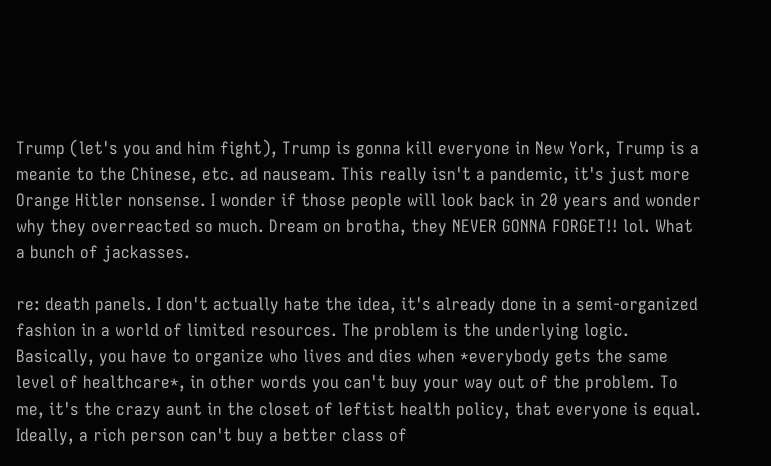Trump (let's you and him fight), Trump is gonna kill everyone in New York, Trump is a meanie to the Chinese, etc. ad nauseam. This really isn't a pandemic, it's just more Orange Hitler nonsense. I wonder if those people will look back in 20 years and wonder why they overreacted so much. Dream on brotha, they NEVER GONNA FORGET!! lol. What a bunch of jackasses.

re: death panels. I don't actually hate the idea, it's already done in a semi-organized fashion in a world of limited resources. The problem is the underlying logic. Basically, you have to organize who lives and dies when *everybody gets the same level of healthcare*, in other words you can't buy your way out of the problem. To me, it's the crazy aunt in the closet of leftist health policy, that everyone is equal. Ideally, a rich person can't buy a better class of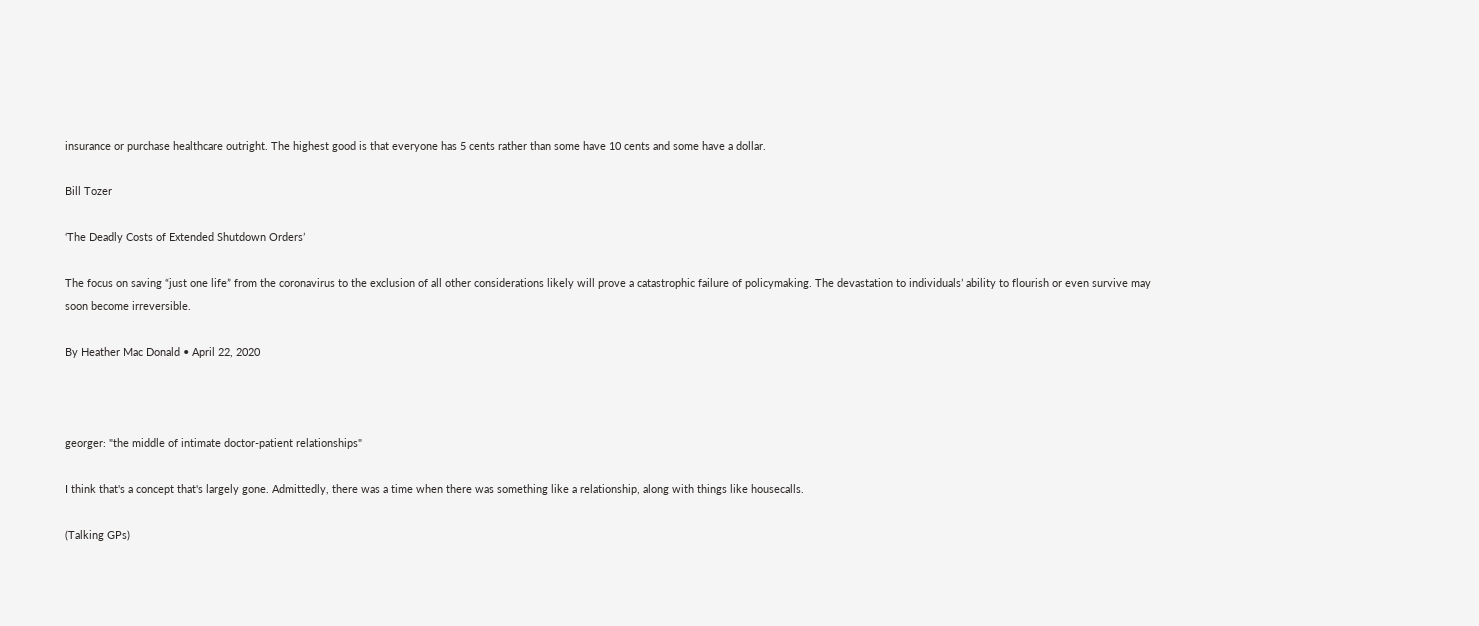insurance or purchase healthcare outright. The highest good is that everyone has 5 cents rather than some have 10 cents and some have a dollar.

Bill Tozer

‘The Deadly Costs of Extended Shutdown Orders’

The focus on saving “just one life” from the coronavirus to the exclusion of all other considerations likely will prove a catastrophic failure of policymaking. The devastation to individuals’ ability to flourish or even survive may soon become irreversible.

By Heather Mac Donald • April 22, 2020



georger: "the middle of intimate doctor-patient relationships"

I think that's a concept that's largely gone. Admittedly, there was a time when there was something like a relationship, along with things like housecalls.

(Talking GPs)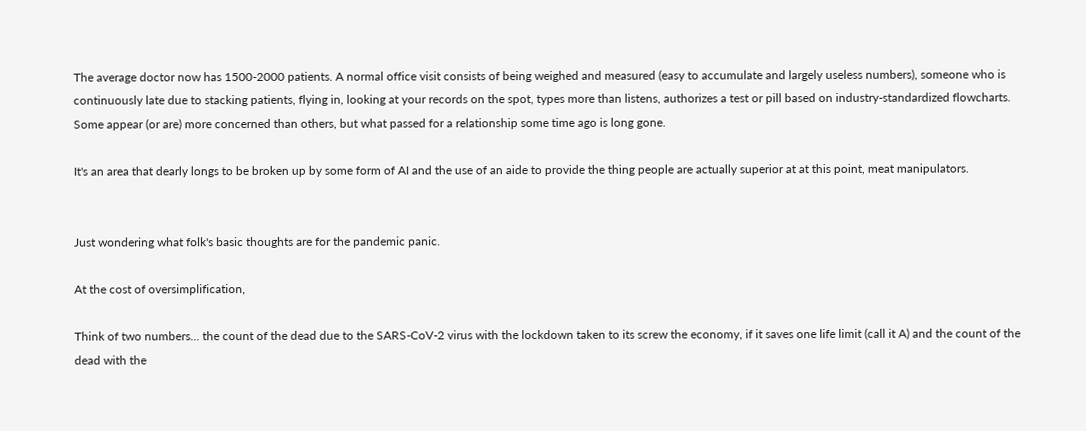The average doctor now has 1500-2000 patients. A normal office visit consists of being weighed and measured (easy to accumulate and largely useless numbers), someone who is continuously late due to stacking patients, flying in, looking at your records on the spot, types more than listens, authorizes a test or pill based on industry-standardized flowcharts. Some appear (or are) more concerned than others, but what passed for a relationship some time ago is long gone.

It's an area that dearly longs to be broken up by some form of AI and the use of an aide to provide the thing people are actually superior at at this point, meat manipulators.


Just wondering what folk's basic thoughts are for the pandemic panic.

At the cost of oversimplification,

Think of two numbers... the count of the dead due to the SARS-CoV-2 virus with the lockdown taken to its screw the economy, if it saves one life limit (call it A) and the count of the dead with the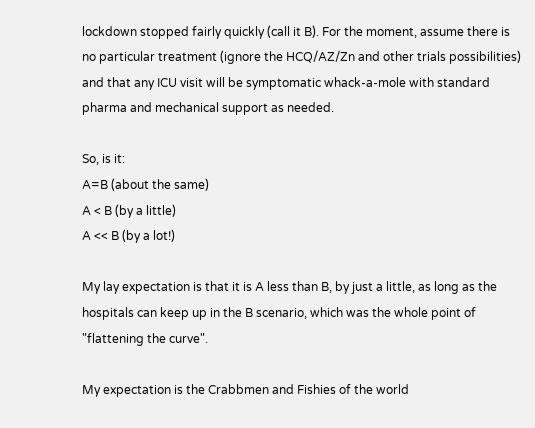lockdown stopped fairly quickly (call it B). For the moment, assume there is no particular treatment (ignore the HCQ/AZ/Zn and other trials possibilities) and that any ICU visit will be symptomatic whack-a-mole with standard pharma and mechanical support as needed.

So, is it:
A=B (about the same)
A < B (by a little)
A << B (by a lot!)

My lay expectation is that it is A less than B, by just a little, as long as the hospitals can keep up in the B scenario, which was the whole point of "flattening the curve".

My expectation is the Crabbmen and Fishies of the world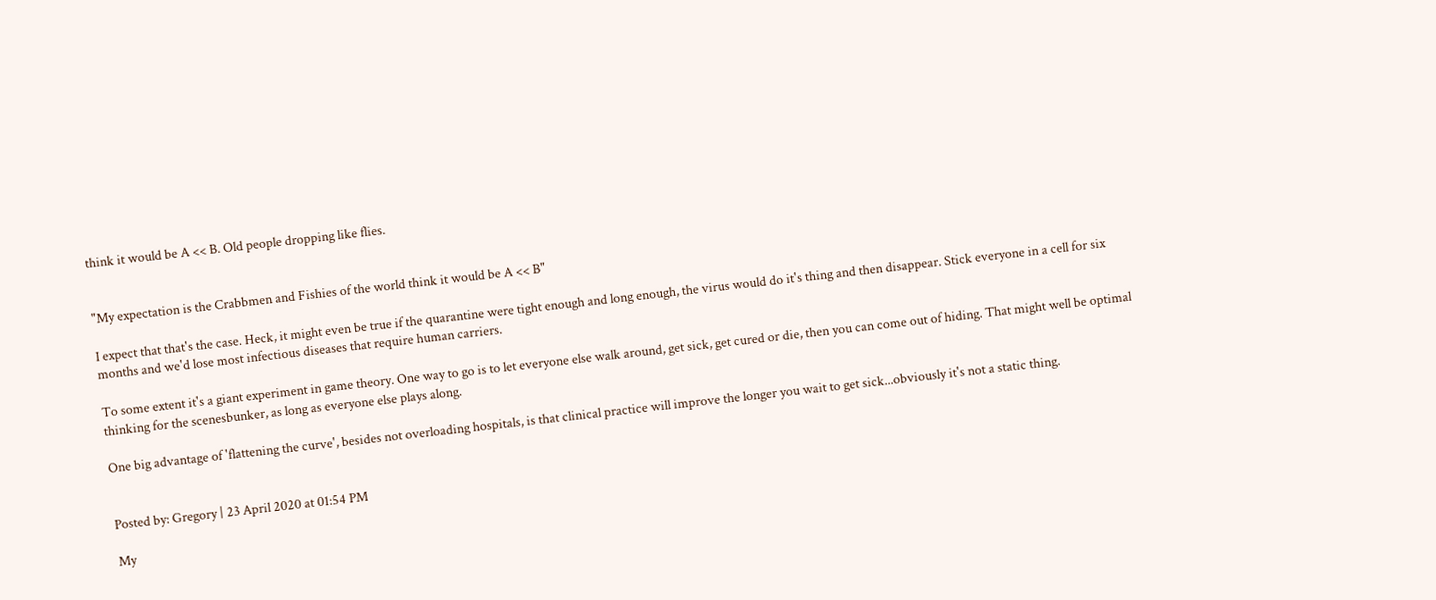think it would be A << B. Old people dropping like flies.


"My expectation is the Crabbmen and Fishies of the world think it would be A << B"

I expect that that's the case. Heck, it might even be true if the quarantine were tight enough and long enough, the virus would do it's thing and then disappear. Stick everyone in a cell for six months and we'd lose most infectious diseases that require human carriers.

To some extent it's a giant experiment in game theory. One way to go is to let everyone else walk around, get sick, get cured or die, then you can come out of hiding. That might well be optimal thinking for the scenesbunker, as long as everyone else plays along.

One big advantage of 'flattening the curve', besides not overloading hospitals, is that clinical practice will improve the longer you wait to get sick...obviously it's not a static thing.


Posted by: Gregory | 23 April 2020 at 01:54 PM

My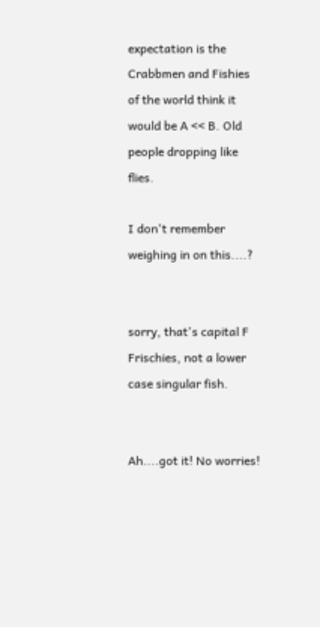expectation is the Crabbmen and Fishies of the world think it would be A << B. Old people dropping like flies.

I don't remember weighing in on this....?


sorry, that's capital F Frischies, not a lower case singular fish.


Ah....got it! No worries!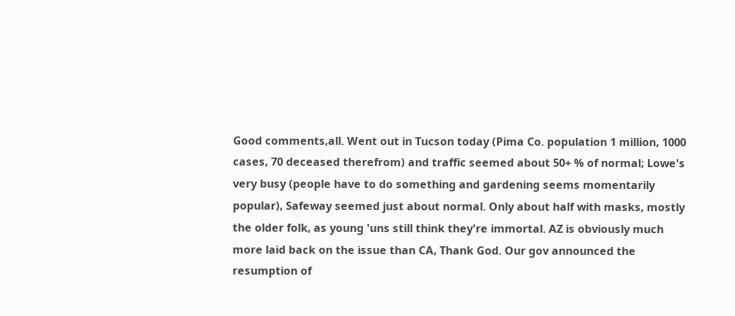Good comments,all. Went out in Tucson today (Pima Co. population 1 million, 1000 cases, 70 deceased therefrom) and traffic seemed about 50+ % of normal; Lowe's very busy (people have to do something and gardening seems momentarily popular), Safeway seemed just about normal. Only about half with masks, mostly the older folk, as young 'uns still think they're immortal. AZ is obviously much more laid back on the issue than CA, Thank God. Our gov announced the resumption of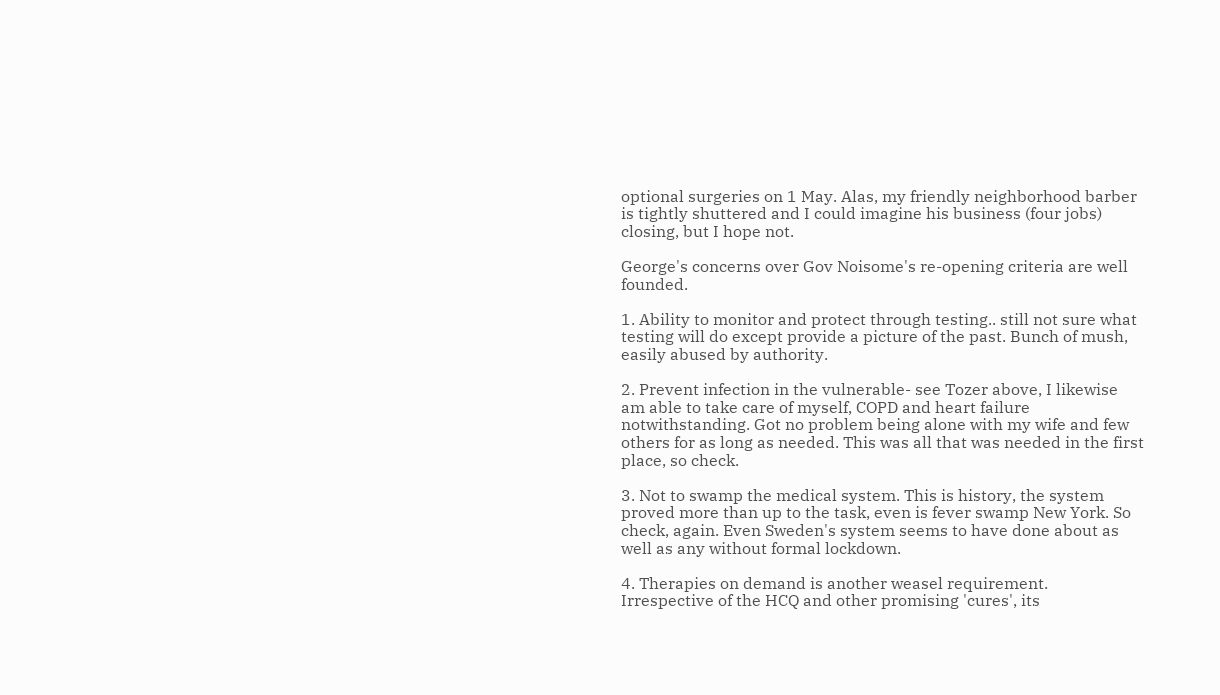optional surgeries on 1 May. Alas, my friendly neighborhood barber is tightly shuttered and I could imagine his business (four jobs) closing, but I hope not.

George's concerns over Gov Noisome's re-opening criteria are well founded.

1. Ability to monitor and protect through testing.. still not sure what testing will do except provide a picture of the past. Bunch of mush, easily abused by authority.

2. Prevent infection in the vulnerable- see Tozer above, I likewise am able to take care of myself, COPD and heart failure notwithstanding. Got no problem being alone with my wife and few others for as long as needed. This was all that was needed in the first place, so check.

3. Not to swamp the medical system. This is history, the system proved more than up to the task, even is fever swamp New York. So check, again. Even Sweden's system seems to have done about as well as any without formal lockdown.

4. Therapies on demand is another weasel requirement. Irrespective of the HCQ and other promising 'cures', its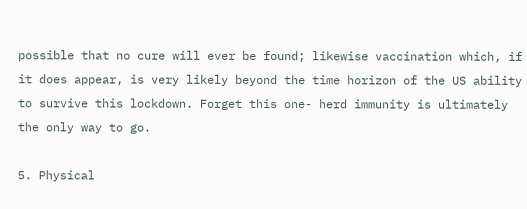possible that no cure will ever be found; likewise vaccination which, if it does appear, is very likely beyond the time horizon of the US ability to survive this lockdown. Forget this one- herd immunity is ultimately the only way to go.

5. Physical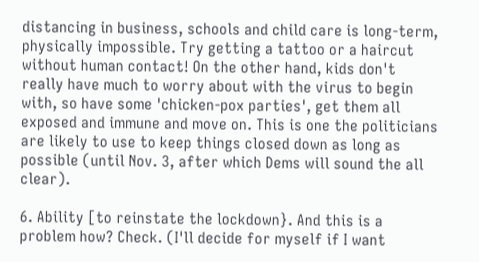distancing in business, schools and child care is long-term, physically impossible. Try getting a tattoo or a haircut without human contact! On the other hand, kids don't really have much to worry about with the virus to begin with, so have some 'chicken-pox parties', get them all exposed and immune and move on. This is one the politicians are likely to use to keep things closed down as long as possible (until Nov. 3, after which Dems will sound the all clear).

6. Ability [to reinstate the lockdown}. And this is a problem how? Check. (I'll decide for myself if I want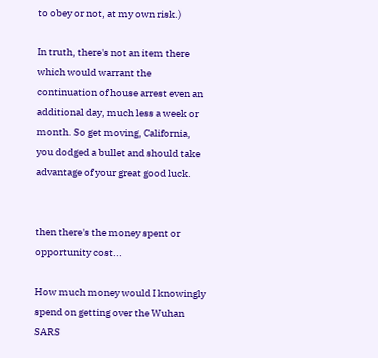to obey or not, at my own risk.)

In truth, there's not an item there which would warrant the continuation of house arrest even an additional day, much less a week or month. So get moving, California, you dodged a bullet and should take advantage of your great good luck.


then there's the money spent or opportunity cost...

How much money would I knowingly spend on getting over the Wuhan SARS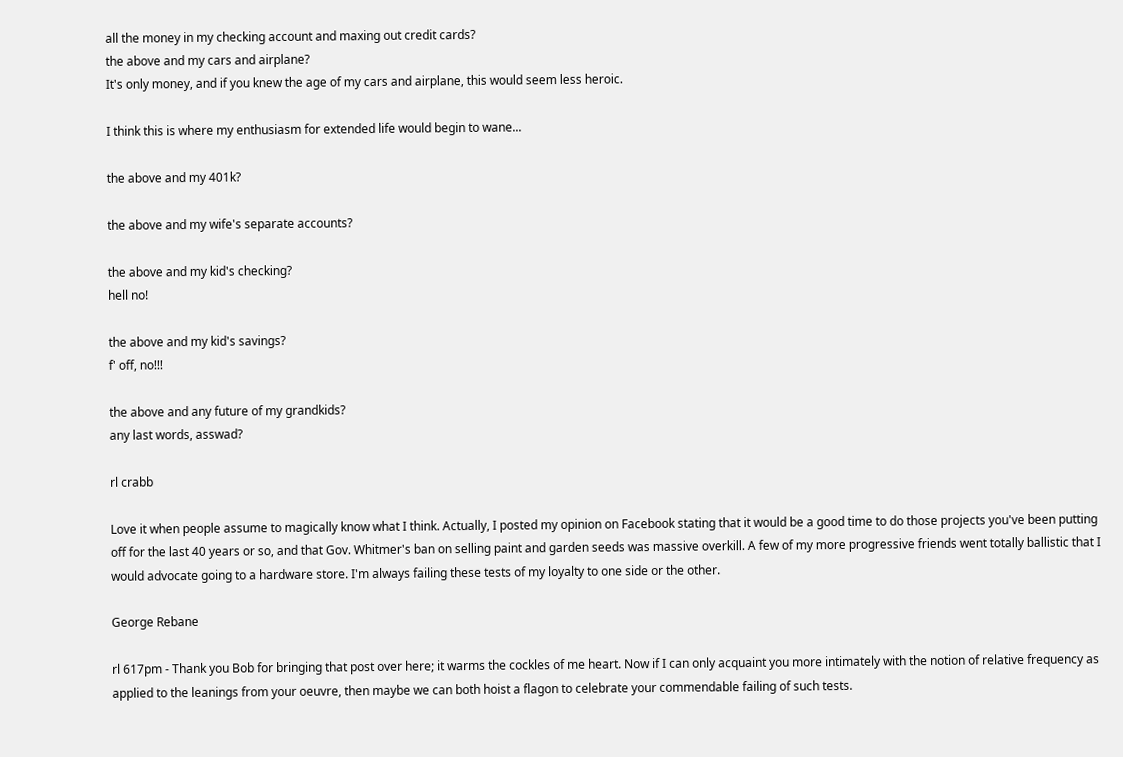all the money in my checking account and maxing out credit cards?
the above and my cars and airplane?
It's only money, and if you knew the age of my cars and airplane, this would seem less heroic.

I think this is where my enthusiasm for extended life would begin to wane...

the above and my 401k?

the above and my wife's separate accounts?

the above and my kid's checking?
hell no!

the above and my kid's savings?
f' off, no!!!

the above and any future of my grandkids?
any last words, asswad?

rl crabb

Love it when people assume to magically know what I think. Actually, I posted my opinion on Facebook stating that it would be a good time to do those projects you've been putting off for the last 40 years or so, and that Gov. Whitmer's ban on selling paint and garden seeds was massive overkill. A few of my more progressive friends went totally ballistic that I would advocate going to a hardware store. I'm always failing these tests of my loyalty to one side or the other.

George Rebane

rl 617pm - Thank you Bob for bringing that post over here; it warms the cockles of me heart. Now if I can only acquaint you more intimately with the notion of relative frequency as applied to the leanings from your oeuvre, then maybe we can both hoist a flagon to celebrate your commendable failing of such tests.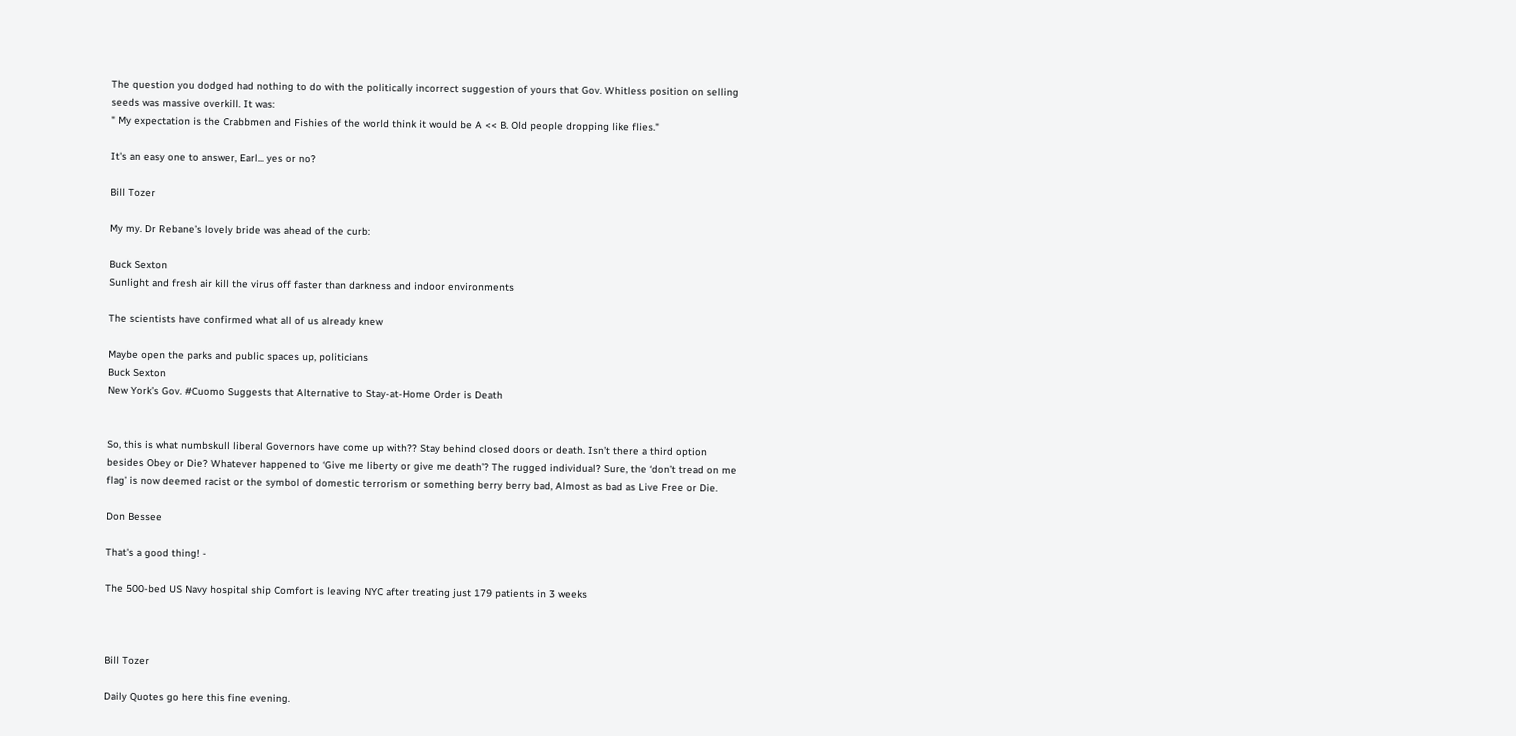The question you dodged had nothing to do with the politically incorrect suggestion of yours that Gov. Whitless position on selling seeds was massive overkill. It was:
" My expectation is the Crabbmen and Fishies of the world think it would be A << B. Old people dropping like flies."

It's an easy one to answer, Earl... yes or no?

Bill Tozer

My my. Dr Rebane’s lovely bride was ahead of the curb:

Buck Sexton
Sunlight and fresh air kill the virus off faster than darkness and indoor environments

The scientists have confirmed what all of us already knew

Maybe open the parks and public spaces up, politicians
Buck Sexton
New York’s Gov. #Cuomo Suggests that Alternative to Stay-at-Home Order is Death


So, this is what numbskull liberal Governors have come up with?? Stay behind closed doors or death. Isn’t there a third option besides Obey or Die? Whatever happened to ‘Give me liberty or give me death’? The rugged individual? Sure, the ‘don’t tread on me flag’ is now deemed racist or the symbol of domestic terrorism or something berry berry bad, Almost as bad as Live Free or Die.

Don Bessee

That's a good thing! -

The 500-bed US Navy hospital ship Comfort is leaving NYC after treating just 179 patients in 3 weeks



Bill Tozer

Daily Quotes go here this fine evening.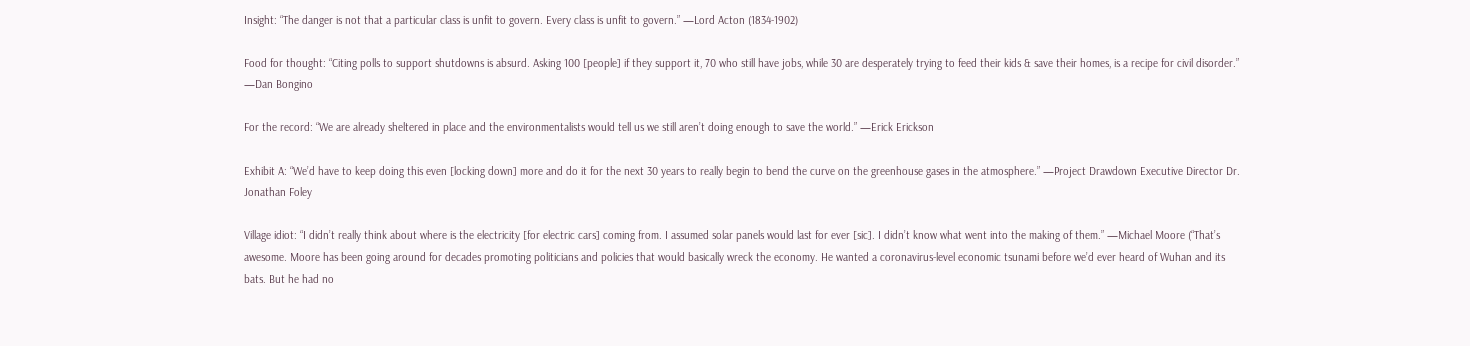Insight: “The danger is not that a particular class is unfit to govern. Every class is unfit to govern.” —Lord Acton (1834-1902)

Food for thought: “Citing polls to support shutdowns is absurd. Asking 100 [people] if they support it, 70 who still have jobs, while 30 are desperately trying to feed their kids & save their homes, is a recipe for civil disorder.” —Dan Bongino

For the record: “We are already sheltered in place and the environmentalists would tell us we still aren’t doing enough to save the world.” —Erick Erickson

Exhibit A: “We’d have to keep doing this even [locking down] more and do it for the next 30 years to really begin to bend the curve on the greenhouse gases in the atmosphere.” —Project Drawdown Executive Director Dr. Jonathan Foley

Village idiot: “I didn’t really think about where is the electricity [for electric cars] coming from. I assumed solar panels would last for ever [sic]. I didn’t know what went into the making of them.” —Michael Moore (“That’s awesome. Moore has been going around for decades promoting politicians and policies that would basically wreck the economy. He wanted a coronavirus-level economic tsunami before we’d ever heard of Wuhan and its bats. But he had no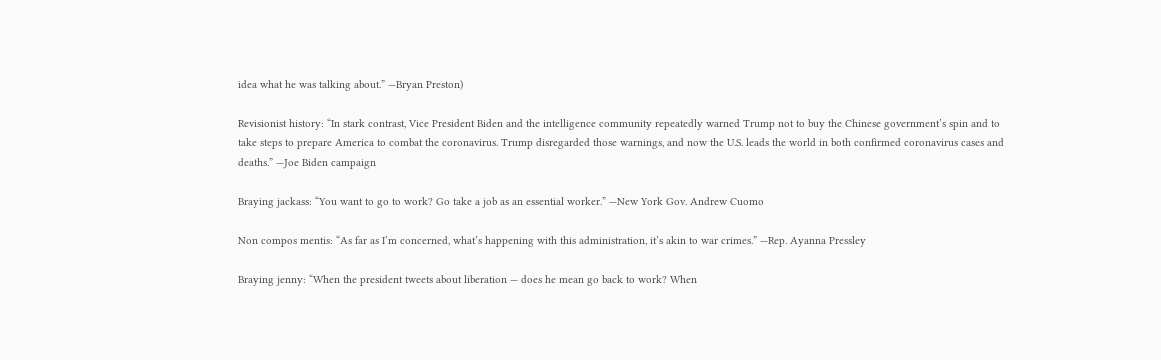idea what he was talking about.” —Bryan Preston)

Revisionist history: “In stark contrast, Vice President Biden and the intelligence community repeatedly warned Trump not to buy the Chinese government’s spin and to take steps to prepare America to combat the coronavirus. Trump disregarded those warnings, and now the U.S. leads the world in both confirmed coronavirus cases and deaths.” —Joe Biden campaign

Braying jackass: “You want to go to work? Go take a job as an essential worker.” —New York Gov. Andrew Cuomo

Non compos mentis: “As far as I’m concerned, what’s happening with this administration, it’s akin to war crimes.” —Rep. Ayanna Pressley

Braying jenny: “When the president tweets about liberation — does he mean go back to work? When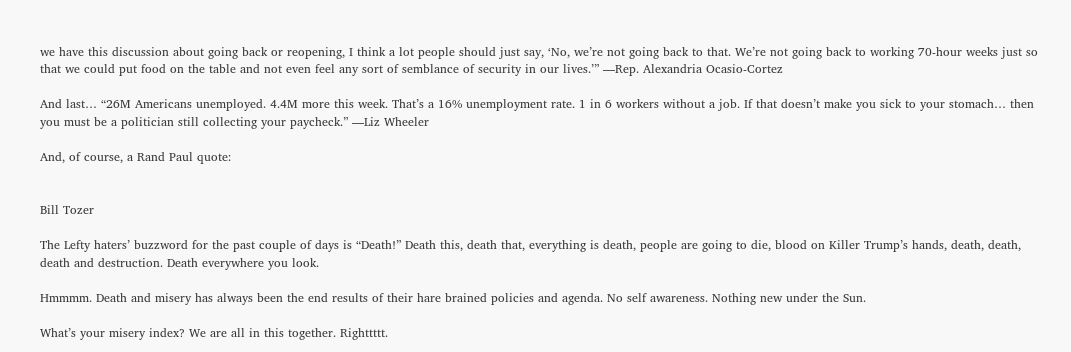we have this discussion about going back or reopening, I think a lot people should just say, ‘No, we’re not going back to that. We’re not going back to working 70-hour weeks just so that we could put food on the table and not even feel any sort of semblance of security in our lives.’” —Rep. Alexandria Ocasio-Cortez

And last… “26M Americans unemployed. 4.4M more this week. That’s a 16% unemployment rate. 1 in 6 workers without a job. If that doesn’t make you sick to your stomach… then you must be a politician still collecting your paycheck.” —Liz Wheeler

And, of course, a Rand Paul quote:


Bill Tozer

The Lefty haters’ buzzword for the past couple of days is “Death!” Death this, death that, everything is death, people are going to die, blood on Killer Trump’s hands, death, death, death and destruction. Death everywhere you look.

Hmmmm. Death and misery has always been the end results of their hare brained policies and agenda. No self awareness. Nothing new under the Sun.

What’s your misery index? We are all in this together. Righttttt.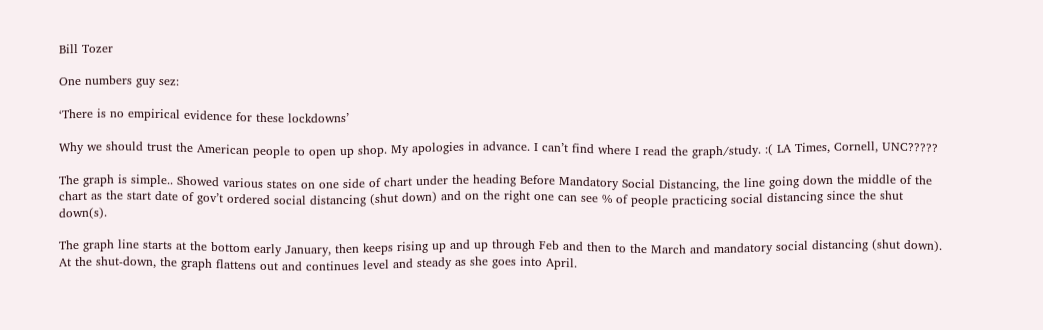Bill Tozer

One numbers guy sez:

‘There is no empirical evidence for these lockdowns’

Why we should trust the American people to open up shop. My apologies in advance. I can’t find where I read the graph/study. :( LA Times, Cornell, UNC?????

The graph is simple.. Showed various states on one side of chart under the heading Before Mandatory Social Distancing, the line going down the middle of the chart as the start date of gov’t ordered social distancing (shut down) and on the right one can see % of people practicing social distancing since the shut down(s).

The graph line starts at the bottom early January, then keeps rising up and up through Feb and then to the March and mandatory social distancing (shut down). At the shut-down, the graph flattens out and continues level and steady as she goes into April.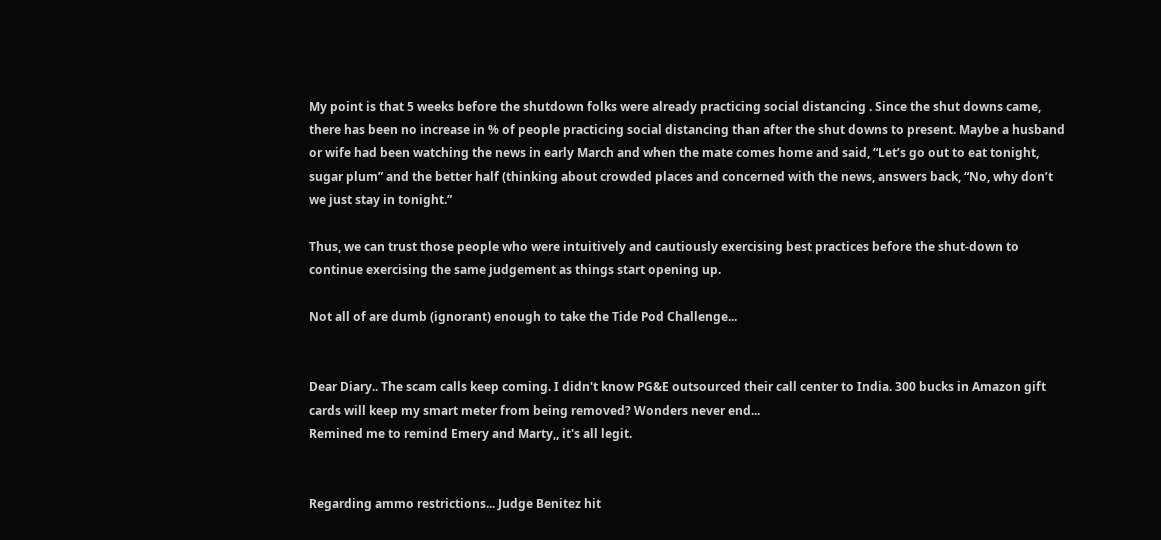My point is that 5 weeks before the shutdown folks were already practicing social distancing . Since the shut downs came, there has been no increase in % of people practicing social distancing than after the shut downs to present. Maybe a husband or wife had been watching the news in early March and when the mate comes home and said, “Let’s go out to eat tonight, sugar plum” and the better half (thinking about crowded places and concerned with the news, answers back, “No, why don’t we just stay in tonight.”

Thus, we can trust those people who were intuitively and cautiously exercising best practices before the shut-down to continue exercising the same judgement as things start opening up.

Not all of are dumb (ignorant) enough to take the Tide Pod Challenge...


Dear Diary.. The scam calls keep coming. I didn't know PG&E outsourced their call center to India. 300 bucks in Amazon gift cards will keep my smart meter from being removed? Wonders never end...
Remined me to remind Emery and Marty,, it's all legit.


Regarding ammo restrictions... Judge Benitez hit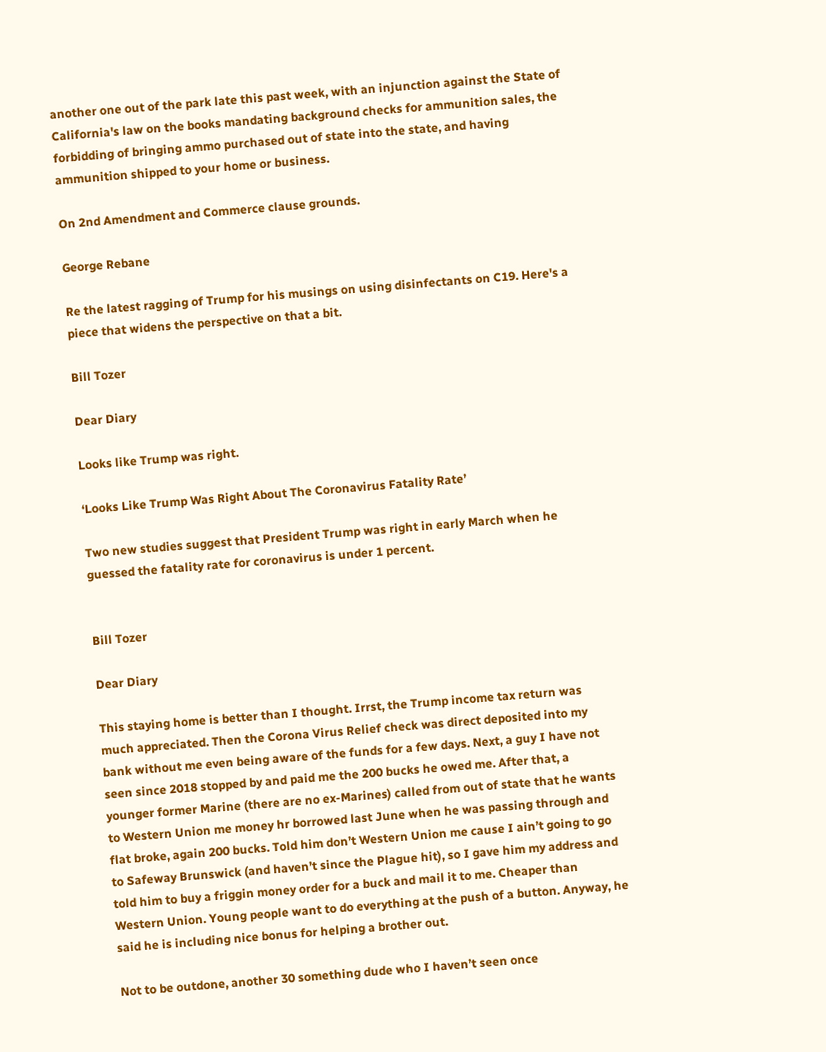another one out of the park late this past week, with an injunction against the State of California's law on the books mandating background checks for ammunition sales, the forbidding of bringing ammo purchased out of state into the state, and having ammunition shipped to your home or business.

On 2nd Amendment and Commerce clause grounds.

George Rebane

Re the latest ragging of Trump for his musings on using disinfectants on C19. Here's a piece that widens the perspective on that a bit.

Bill Tozer

Dear Diary

Looks like Trump was right.

‘Looks Like Trump Was Right About The Coronavirus Fatality Rate’

Two new studies suggest that President Trump was right in early March when he guessed the fatality rate for coronavirus is under 1 percent.


Bill Tozer

Dear Diary

This staying home is better than I thought. Irrst, the Trump income tax return was much appreciated. Then the Corona Virus Relief check was direct deposited into my bank without me even being aware of the funds for a few days. Next, a guy I have not seen since 2018 stopped by and paid me the 200 bucks he owed me. After that, a younger former Marine (there are no ex-Marines) called from out of state that he wants to Western Union me money hr borrowed last June when he was passing through and flat broke, again 200 bucks. Told him don’t Western Union me cause I ain’t going to go to Safeway Brunswick (and haven’t since the Plague hit), so I gave him my address and told him to buy a friggin money order for a buck and mail it to me. Cheaper than Western Union. Young people want to do everything at the push of a button. Anyway, he said he is including nice bonus for helping a brother out.

Not to be outdone, another 30 something dude who I haven’t seen once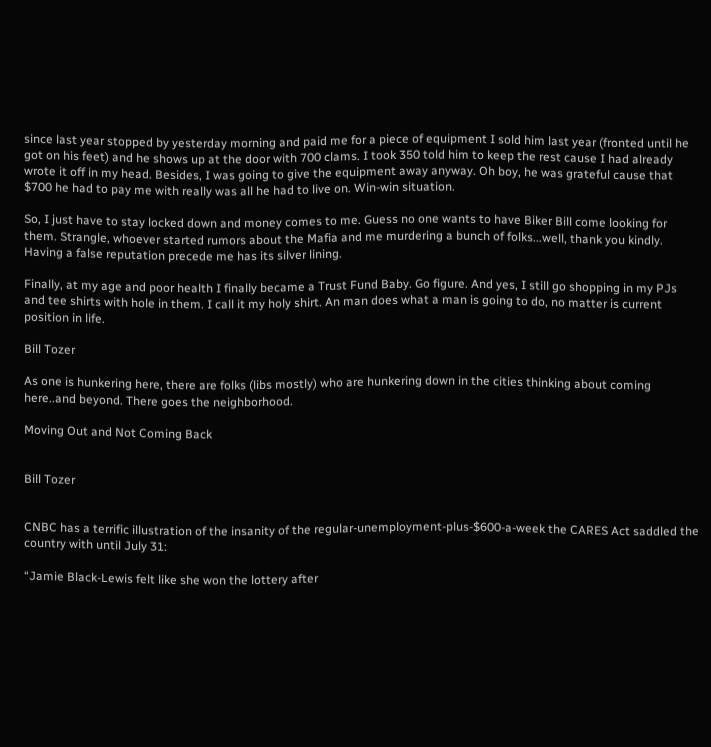since last year stopped by yesterday morning and paid me for a piece of equipment I sold him last year (fronted until he got on his feet) and he shows up at the door with 700 clams. I took 350 told him to keep the rest cause I had already wrote it off in my head. Besides, I was going to give the equipment away anyway. Oh boy, he was grateful cause that $700 he had to pay me with really was all he had to live on. Win-win situation.

So, I just have to stay locked down and money comes to me. Guess no one wants to have Biker Bill come looking for them. Strangle, whoever started rumors about the Mafia and me murdering a bunch of folks...well, thank you kindly. Having a false reputation precede me has its silver lining.

Finally, at my age and poor health I finally became a Trust Fund Baby. Go figure. And yes, I still go shopping in my PJs and tee shirts with hole in them. I call it my holy shirt. An man does what a man is going to do, no matter is current position in life.

Bill Tozer

As one is hunkering here, there are folks (libs mostly) who are hunkering down in the cities thinking about coming here..and beyond. There goes the neighborhood.

Moving Out and Not Coming Back


Bill Tozer


CNBC has a terrific illustration of the insanity of the regular-unemployment-plus-$600-a-week the CARES Act saddled the country with until July 31:

“Jamie Black-Lewis felt like she won the lottery after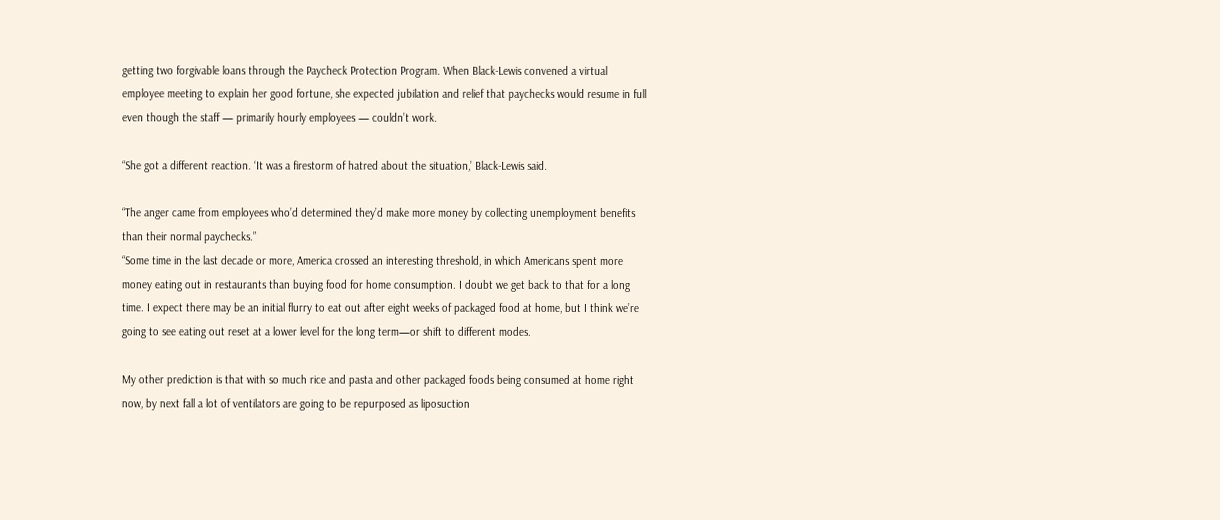getting two forgivable loans through the Paycheck Protection Program. When Black-Lewis convened a virtual employee meeting to explain her good fortune, she expected jubilation and relief that paychecks would resume in full even though the staff — primarily hourly employees — couldn’t work.

“She got a different reaction. ‘It was a firestorm of hatred about the situation,’ Black-Lewis said.

“The anger came from employees who’d determined they’d make more money by collecting unemployment benefits than their normal paychecks.”
“Some time in the last decade or more, America crossed an interesting threshold, in which Americans spent more money eating out in restaurants than buying food for home consumption. I doubt we get back to that for a long time. I expect there may be an initial flurry to eat out after eight weeks of packaged food at home, but I think we’re going to see eating out reset at a lower level for the long term—or shift to different modes.

My other prediction is that with so much rice and pasta and other packaged foods being consumed at home right now, by next fall a lot of ventilators are going to be repurposed as liposuction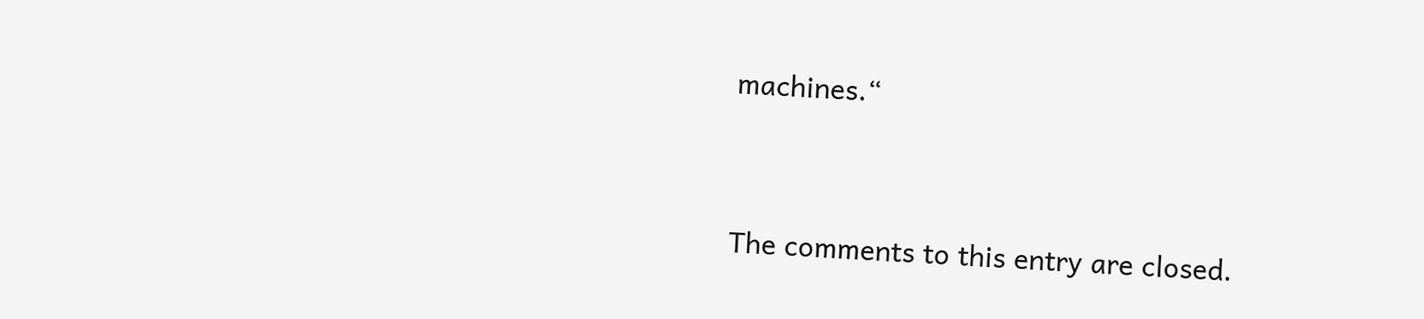machines.“


The comments to this entry are closed.